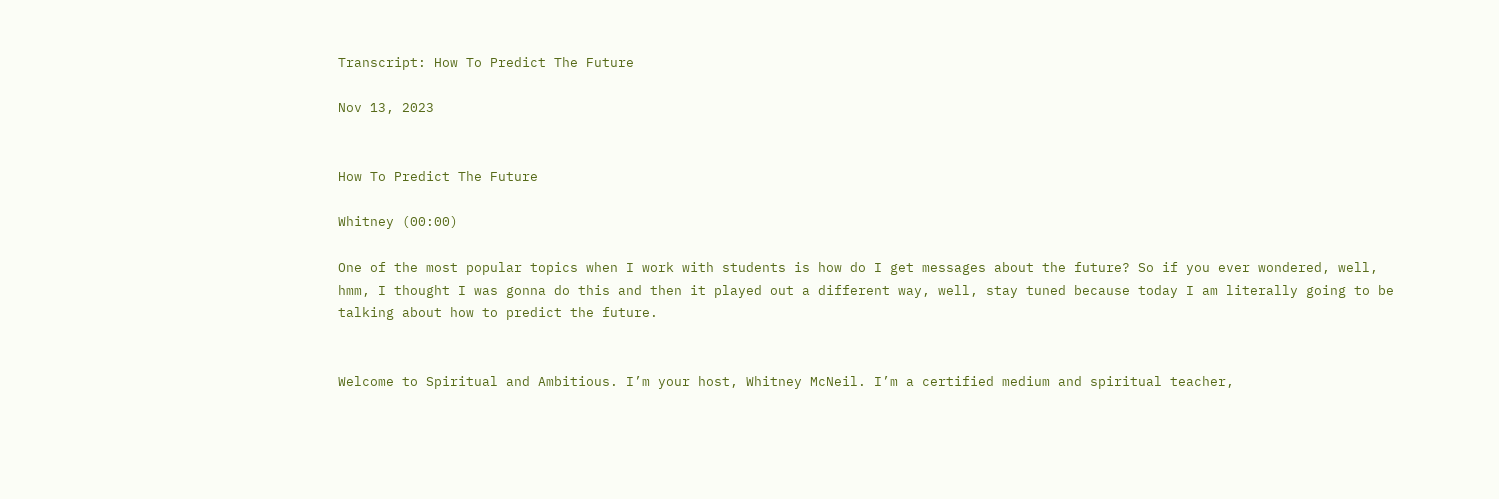Transcript: How To Predict The Future

Nov 13, 2023


How To Predict The Future

Whitney (00:00)

One of the most popular topics when I work with students is how do I get messages about the future? So if you ever wondered, well, hmm, I thought I was gonna do this and then it played out a different way, well, stay tuned because today I am literally going to be talking about how to predict the future.


Welcome to Spiritual and Ambitious. I’m your host, Whitney McNeil. I’m a certified medium and spiritual teacher,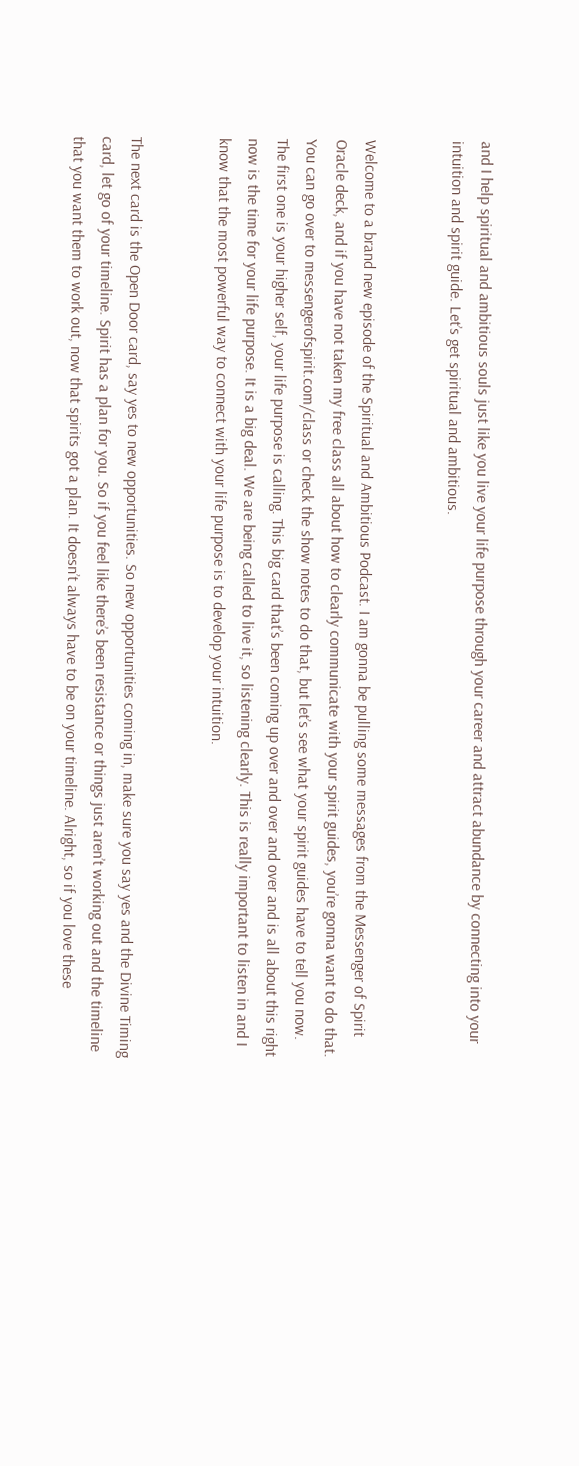and I help spiritual and ambitious souls just like you live your life purpose through your career and attract abundance by connecting into your intuition and spirit guide. Let’s get spiritual and ambitious.


Welcome to a brand new episode of the Spiritual and Ambitious Podcast. I am gonna be pulling some messages from the Messenger of Spirit Oracle deck, and if you have not taken my free class all about how to clearly communicate with your spirit guides, you’re gonna want to do that. You can go over to messengerofspirit.com/class or check the show notes to do that, but let’s see what your spirit guides have to tell you now. The first one is your higher self, your life purpose is calling. This big card that’s been coming up over and over and over and is all about this right now is the time for your life purpose. It is a big deal. We are being called to live it, so listening clearly. This is really important to listen in and I know that the most powerful way to connect with your life purpose is to develop your intuition.


The next card is the Open Door card, say yes to new opportunities. So new opportunities coming in, make sure you say yes and the Divine Timing card, let go of your timeline. Spirit has a plan for you. So if you feel like there’s been resistance or things just aren’t working out and the timeline that you want them to work out, now that spirits got a plan. It doesn’t always have to be on your timeline. Alright, so if you love these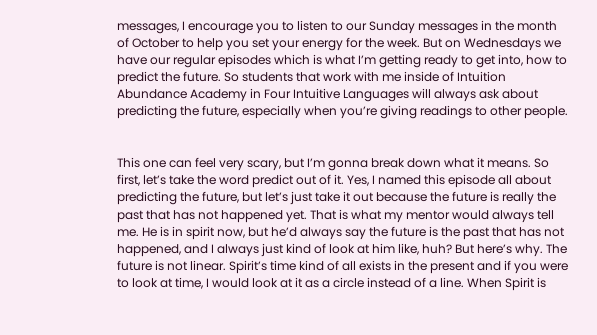messages, I encourage you to listen to our Sunday messages in the month of October to help you set your energy for the week. But on Wednesdays we have our regular episodes which is what I’m getting ready to get into, how to predict the future. So students that work with me inside of Intuition Abundance Academy in Four Intuitive Languages will always ask about predicting the future, especially when you’re giving readings to other people.


This one can feel very scary, but I’m gonna break down what it means. So first, let’s take the word predict out of it. Yes, I named this episode all about predicting the future, but let’s just take it out because the future is really the past that has not happened yet. That is what my mentor would always tell me. He is in spirit now, but he’d always say the future is the past that has not happened, and I always just kind of look at him like, huh? But here’s why. The future is not linear. Spirit’s time kind of all exists in the present and if you were to look at time, I would look at it as a circle instead of a line. When Spirit is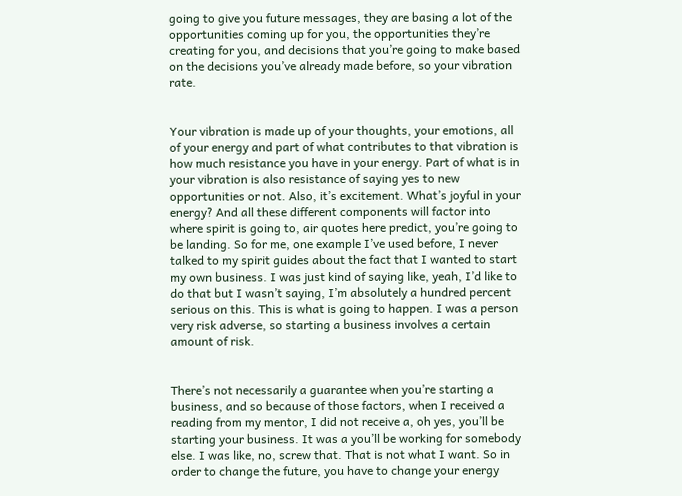going to give you future messages, they are basing a lot of the opportunities coming up for you, the opportunities they’re creating for you, and decisions that you’re going to make based on the decisions you’ve already made before, so your vibration rate.


Your vibration is made up of your thoughts, your emotions, all of your energy and part of what contributes to that vibration is how much resistance you have in your energy. Part of what is in your vibration is also resistance of saying yes to new opportunities or not. Also, it’s excitement. What’s joyful in your energy? And all these different components will factor into where spirit is going to, air quotes here predict, you’re going to be landing. So for me, one example I’ve used before, I never talked to my spirit guides about the fact that I wanted to start my own business. I was just kind of saying like, yeah, I’d like to do that but I wasn’t saying, I’m absolutely a hundred percent serious on this. This is what is going to happen. I was a person very risk adverse, so starting a business involves a certain amount of risk.


There’s not necessarily a guarantee when you’re starting a business, and so because of those factors, when I received a reading from my mentor, I did not receive a, oh yes, you’ll be starting your business. It was a you’ll be working for somebody else. I was like, no, screw that. That is not what I want. So in order to change the future, you have to change your energy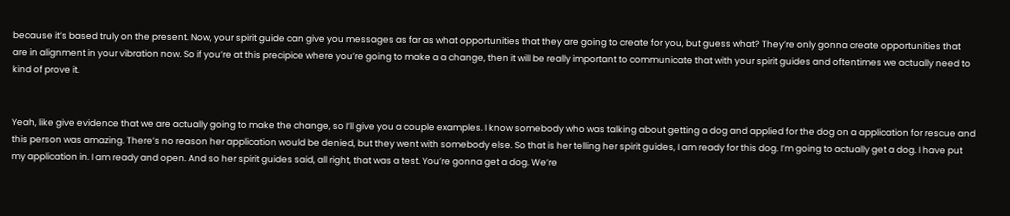because it’s based truly on the present. Now, your spirit guide can give you messages as far as what opportunities that they are going to create for you, but guess what? They’re only gonna create opportunities that are in alignment in your vibration now. So if you’re at this precipice where you’re going to make a a change, then it will be really important to communicate that with your spirit guides and oftentimes we actually need to kind of prove it.


Yeah, like give evidence that we are actually going to make the change, so I’ll give you a couple examples. I know somebody who was talking about getting a dog and applied for the dog on a application for rescue and this person was amazing. There’s no reason her application would be denied, but they went with somebody else. So that is her telling her spirit guides, I am ready for this dog. I’m going to actually get a dog. I have put my application in. I am ready and open. And so her spirit guides said, all right, that was a test. You’re gonna get a dog. We’re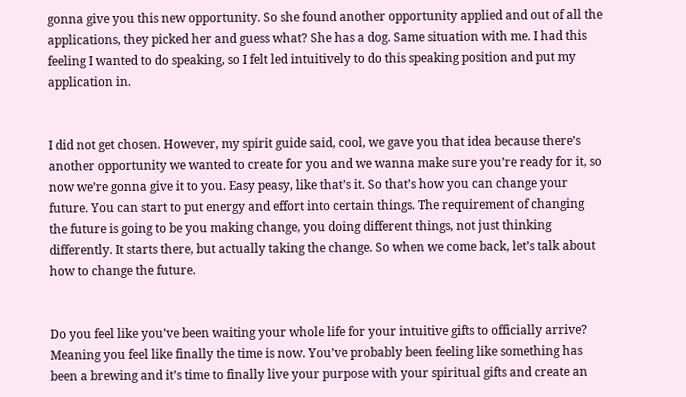gonna give you this new opportunity. So she found another opportunity applied and out of all the applications, they picked her and guess what? She has a dog. Same situation with me. I had this feeling I wanted to do speaking, so I felt led intuitively to do this speaking position and put my application in.


I did not get chosen. However, my spirit guide said, cool, we gave you that idea because there’s another opportunity we wanted to create for you and we wanna make sure you’re ready for it, so now we’re gonna give it to you. Easy peasy, like that’s it. So that’s how you can change your future. You can start to put energy and effort into certain things. The requirement of changing the future is going to be you making change, you doing different things, not just thinking differently. It starts there, but actually taking the change. So when we come back, let’s talk about how to change the future.


Do you feel like you’ve been waiting your whole life for your intuitive gifts to officially arrive? Meaning you feel like finally the time is now. You’ve probably been feeling like something has been a brewing and it’s time to finally live your purpose with your spiritual gifts and create an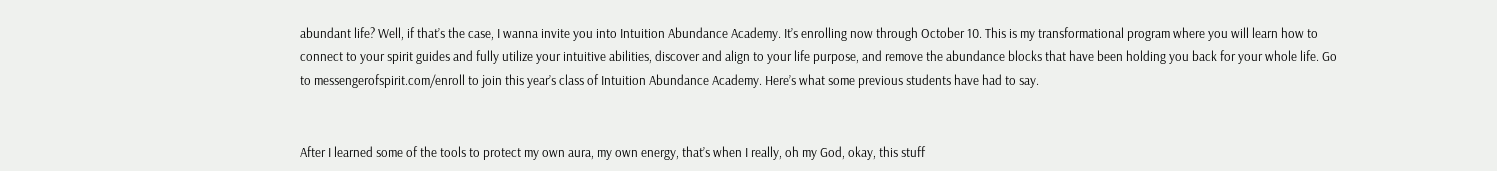abundant life? Well, if that’s the case, I wanna invite you into Intuition Abundance Academy. It’s enrolling now through October 10. This is my transformational program where you will learn how to connect to your spirit guides and fully utilize your intuitive abilities, discover and align to your life purpose, and remove the abundance blocks that have been holding you back for your whole life. Go to messengerofspirit.com/enroll to join this year’s class of Intuition Abundance Academy. Here’s what some previous students have had to say.


After I learned some of the tools to protect my own aura, my own energy, that’s when I really, oh my God, okay, this stuff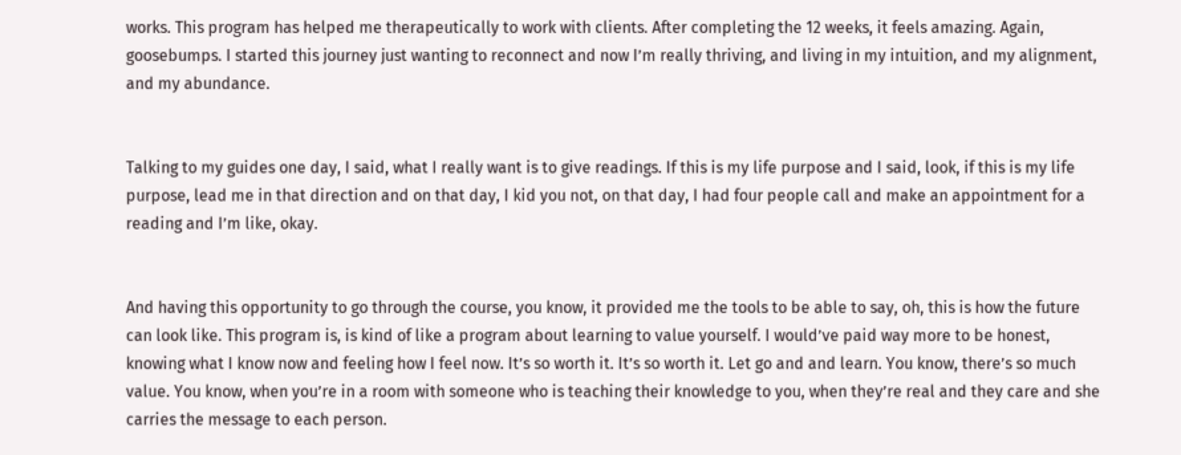works. This program has helped me therapeutically to work with clients. After completing the 12 weeks, it feels amazing. Again, goosebumps. I started this journey just wanting to reconnect and now I’m really thriving, and living in my intuition, and my alignment, and my abundance.


Talking to my guides one day, I said, what I really want is to give readings. If this is my life purpose and I said, look, if this is my life purpose, lead me in that direction and on that day, I kid you not, on that day, I had four people call and make an appointment for a reading and I’m like, okay.


And having this opportunity to go through the course, you know, it provided me the tools to be able to say, oh, this is how the future can look like. This program is, is kind of like a program about learning to value yourself. I would’ve paid way more to be honest, knowing what I know now and feeling how I feel now. It’s so worth it. It’s so worth it. Let go and and learn. You know, there’s so much value. You know, when you’re in a room with someone who is teaching their knowledge to you, when they’re real and they care and she carries the message to each person.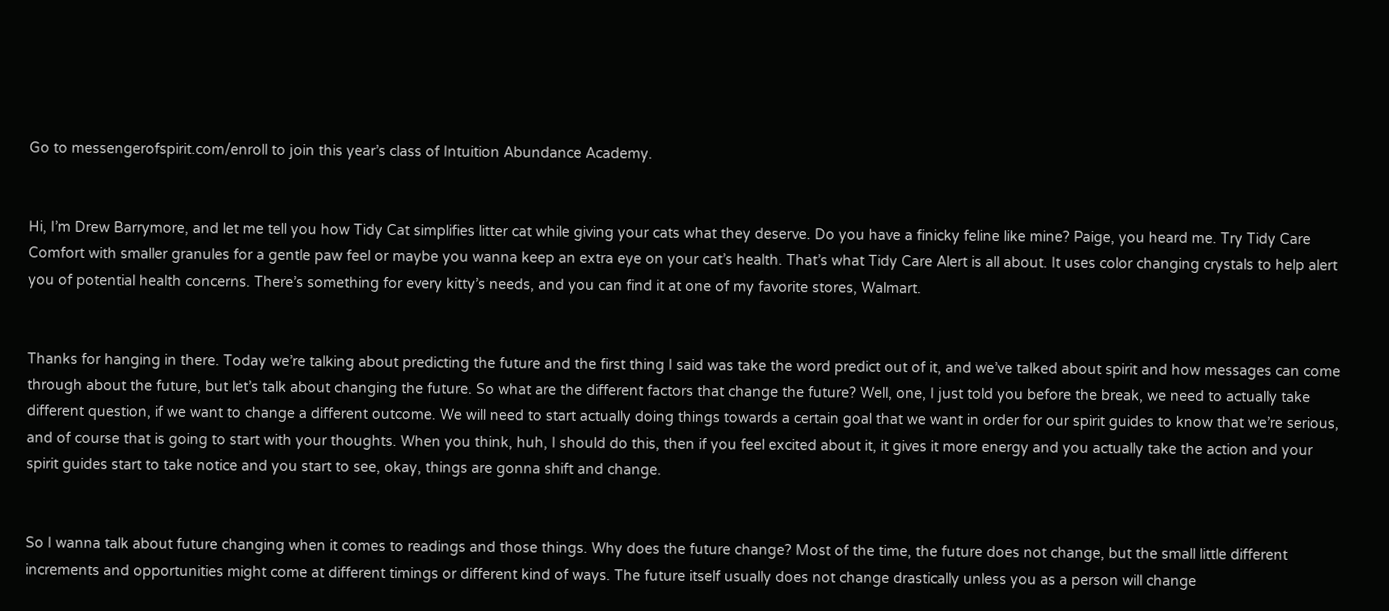Go to messengerofspirit.com/enroll to join this year’s class of Intuition Abundance Academy.


Hi, I’m Drew Barrymore, and let me tell you how Tidy Cat simplifies litter cat while giving your cats what they deserve. Do you have a finicky feline like mine? Paige, you heard me. Try Tidy Care Comfort with smaller granules for a gentle paw feel or maybe you wanna keep an extra eye on your cat’s health. That’s what Tidy Care Alert is all about. It uses color changing crystals to help alert you of potential health concerns. There’s something for every kitty’s needs, and you can find it at one of my favorite stores, Walmart.


Thanks for hanging in there. Today we’re talking about predicting the future and the first thing I said was take the word predict out of it, and we’ve talked about spirit and how messages can come through about the future, but let’s talk about changing the future. So what are the different factors that change the future? Well, one, I just told you before the break, we need to actually take different question, if we want to change a different outcome. We will need to start actually doing things towards a certain goal that we want in order for our spirit guides to know that we’re serious, and of course that is going to start with your thoughts. When you think, huh, I should do this, then if you feel excited about it, it gives it more energy and you actually take the action and your spirit guides start to take notice and you start to see, okay, things are gonna shift and change.


So I wanna talk about future changing when it comes to readings and those things. Why does the future change? Most of the time, the future does not change, but the small little different increments and opportunities might come at different timings or different kind of ways. The future itself usually does not change drastically unless you as a person will change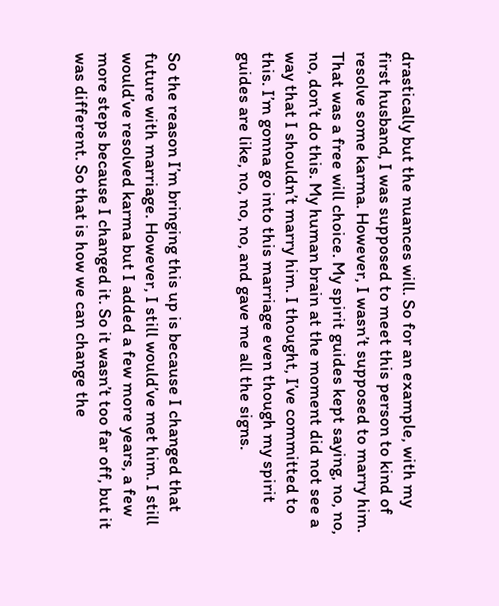drastically but the nuances will. So for an example, with my first husband, I was supposed to meet this person to kind of resolve some karma. However, I wasn’t supposed to marry him. That was a free will choice. My spirit guides kept saying, no, no, no, don’t do this. My human brain at the moment did not see a way that I shouldn’t marry him. I thought, I’ve committed to this. I’m gonna go into this marriage even though my spirit guides are like, no, no, no, and gave me all the signs.


So the reason I’m bringing this up is because I changed that future with marriage. However, I still would’ve met him. I still would’ve resolved karma but I added a few more years, a few more steps because I changed it. So it wasn’t too far off, but it was different. So that is how we can change the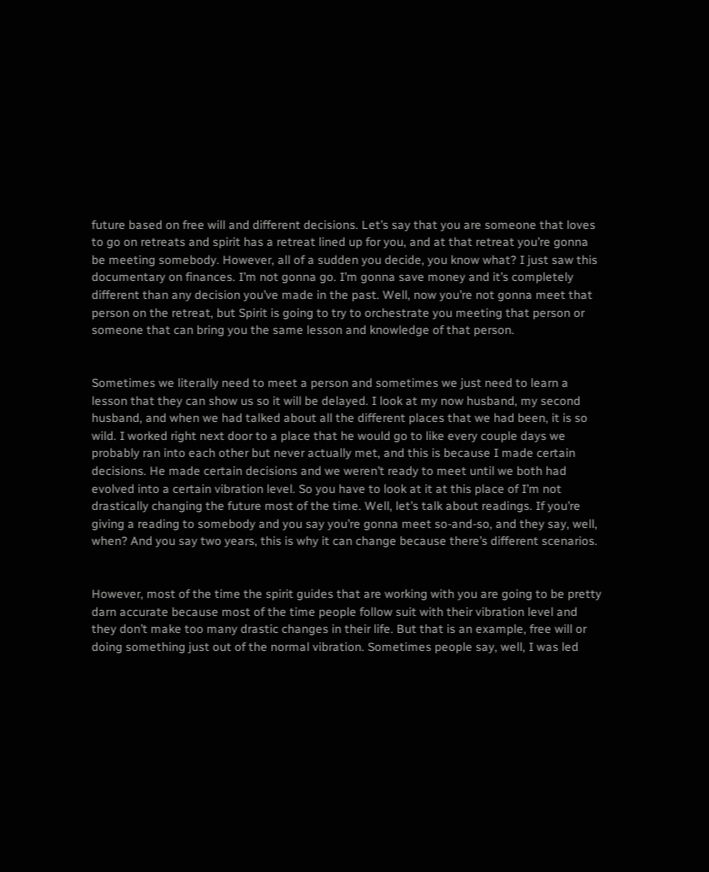future based on free will and different decisions. Let’s say that you are someone that loves to go on retreats and spirit has a retreat lined up for you, and at that retreat you’re gonna be meeting somebody. However, all of a sudden you decide, you know what? I just saw this documentary on finances. I’m not gonna go. I’m gonna save money and it’s completely different than any decision you’ve made in the past. Well, now you’re not gonna meet that person on the retreat, but Spirit is going to try to orchestrate you meeting that person or someone that can bring you the same lesson and knowledge of that person.


Sometimes we literally need to meet a person and sometimes we just need to learn a lesson that they can show us so it will be delayed. I look at my now husband, my second husband, and when we had talked about all the different places that we had been, it is so wild. I worked right next door to a place that he would go to like every couple days we probably ran into each other but never actually met, and this is because I made certain decisions. He made certain decisions and we weren’t ready to meet until we both had evolved into a certain vibration level. So you have to look at it at this place of I’m not drastically changing the future most of the time. Well, let’s talk about readings. If you’re giving a reading to somebody and you say you’re gonna meet so-and-so, and they say, well, when? And you say two years, this is why it can change because there’s different scenarios.


However, most of the time the spirit guides that are working with you are going to be pretty darn accurate because most of the time people follow suit with their vibration level and they don’t make too many drastic changes in their life. But that is an example, free will or doing something just out of the normal vibration. Sometimes people say, well, I was led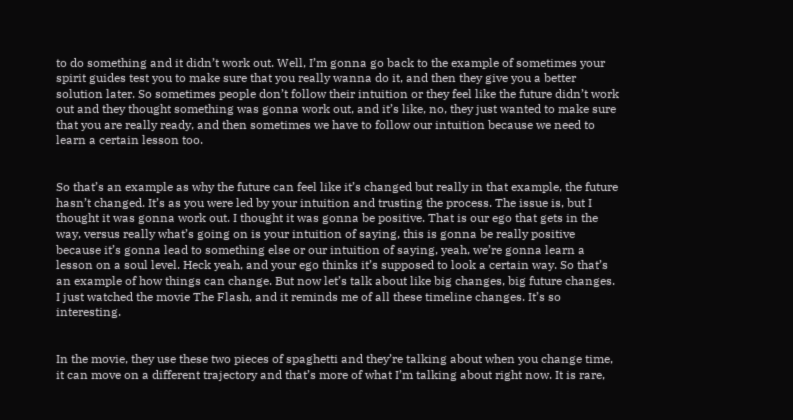to do something and it didn’t work out. Well, I’m gonna go back to the example of sometimes your spirit guides test you to make sure that you really wanna do it, and then they give you a better solution later. So sometimes people don’t follow their intuition or they feel like the future didn’t work out and they thought something was gonna work out, and it’s like, no, they just wanted to make sure that you are really ready, and then sometimes we have to follow our intuition because we need to learn a certain lesson too.


So that’s an example as why the future can feel like it’s changed but really in that example, the future hasn’t changed. It’s as you were led by your intuition and trusting the process. The issue is, but I thought it was gonna work out. I thought it was gonna be positive. That is our ego that gets in the way, versus really what’s going on is your intuition of saying, this is gonna be really positive because it’s gonna lead to something else or our intuition of saying, yeah, we’re gonna learn a lesson on a soul level. Heck yeah, and your ego thinks it’s supposed to look a certain way. So that’s an example of how things can change. But now let’s talk about like big changes, big future changes. I just watched the movie The Flash, and it reminds me of all these timeline changes. It’s so interesting.


In the movie, they use these two pieces of spaghetti and they’re talking about when you change time, it can move on a different trajectory and that’s more of what I’m talking about right now. It is rare,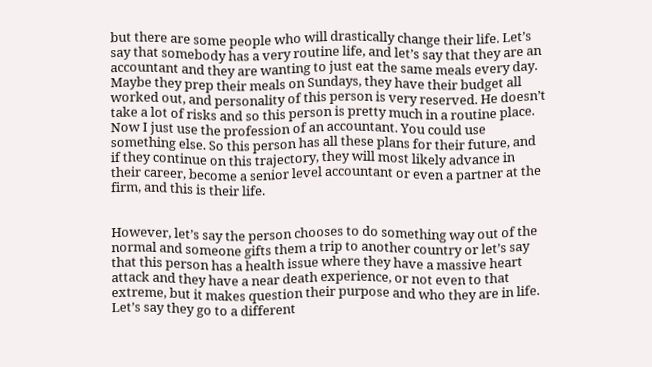but there are some people who will drastically change their life. Let’s say that somebody has a very routine life, and let’s say that they are an accountant and they are wanting to just eat the same meals every day. Maybe they prep their meals on Sundays, they have their budget all worked out, and personality of this person is very reserved. He doesn’t take a lot of risks and so this person is pretty much in a routine place. Now I just use the profession of an accountant. You could use something else. So this person has all these plans for their future, and if they continue on this trajectory, they will most likely advance in their career, become a senior level accountant or even a partner at the firm, and this is their life.


However, let’s say the person chooses to do something way out of the normal and someone gifts them a trip to another country or let’s say that this person has a health issue where they have a massive heart attack and they have a near death experience, or not even to that extreme, but it makes question their purpose and who they are in life. Let’s say they go to a different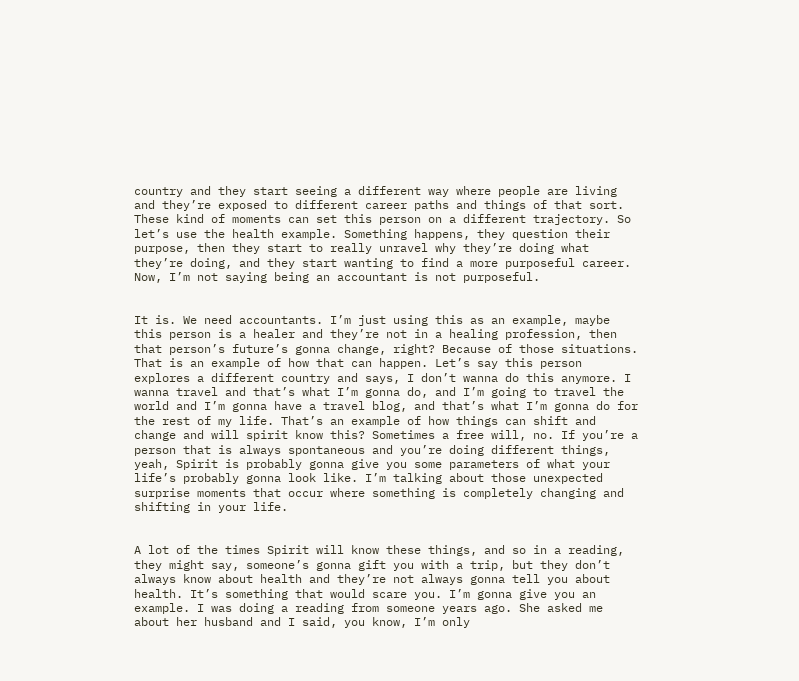country and they start seeing a different way where people are living and they’re exposed to different career paths and things of that sort. These kind of moments can set this person on a different trajectory. So let’s use the health example. Something happens, they question their purpose, then they start to really unravel why they’re doing what they’re doing, and they start wanting to find a more purposeful career. Now, I’m not saying being an accountant is not purposeful.


It is. We need accountants. I’m just using this as an example, maybe this person is a healer and they’re not in a healing profession, then that person’s future’s gonna change, right? Because of those situations. That is an example of how that can happen. Let’s say this person explores a different country and says, I don’t wanna do this anymore. I wanna travel and that’s what I’m gonna do, and I’m going to travel the world and I’m gonna have a travel blog, and that’s what I’m gonna do for the rest of my life. That’s an example of how things can shift and change and will spirit know this? Sometimes a free will, no. If you’re a person that is always spontaneous and you’re doing different things, yeah, Spirit is probably gonna give you some parameters of what your life’s probably gonna look like. I’m talking about those unexpected surprise moments that occur where something is completely changing and shifting in your life.


A lot of the times Spirit will know these things, and so in a reading, they might say, someone’s gonna gift you with a trip, but they don’t always know about health and they’re not always gonna tell you about health. It’s something that would scare you. I’m gonna give you an example. I was doing a reading from someone years ago. She asked me about her husband and I said, you know, I’m only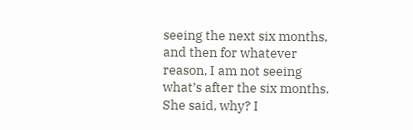seeing the next six months, and then for whatever reason, I am not seeing what’s after the six months. She said, why? I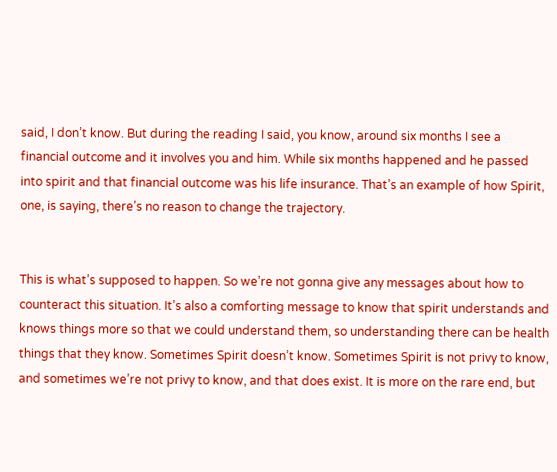said, I don’t know. But during the reading I said, you know, around six months I see a financial outcome and it involves you and him. While six months happened and he passed into spirit and that financial outcome was his life insurance. That’s an example of how Spirit, one, is saying, there’s no reason to change the trajectory.


This is what’s supposed to happen. So we’re not gonna give any messages about how to counteract this situation. It’s also a comforting message to know that spirit understands and knows things more so that we could understand them, so understanding there can be health things that they know. Sometimes Spirit doesn’t know. Sometimes Spirit is not privy to know, and sometimes we’re not privy to know, and that does exist. It is more on the rare end, but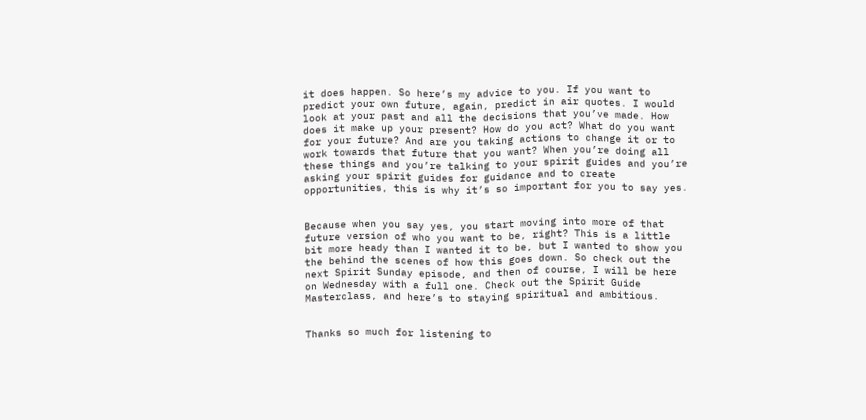it does happen. So here’s my advice to you. If you want to predict your own future, again, predict in air quotes. I would look at your past and all the decisions that you’ve made. How does it make up your present? How do you act? What do you want for your future? And are you taking actions to change it or to work towards that future that you want? When you’re doing all these things and you’re talking to your spirit guides and you’re asking your spirit guides for guidance and to create opportunities, this is why it’s so important for you to say yes.


Because when you say yes, you start moving into more of that future version of who you want to be, right? This is a little bit more heady than I wanted it to be, but I wanted to show you the behind the scenes of how this goes down. So check out the next Spirit Sunday episode, and then of course, I will be here on Wednesday with a full one. Check out the Spirit Guide Masterclass, and here’s to staying spiritual and ambitious.


Thanks so much for listening to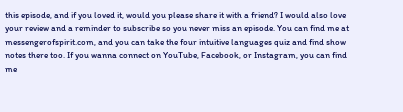this episode, and if you loved it, would you please share it with a friend? I would also love your review and a reminder to subscribe so you never miss an episode. You can find me at messengerofspirit.com, and you can take the four intuitive languages quiz and find show notes there too. If you wanna connect on YouTube, Facebook, or Instagram, you can find me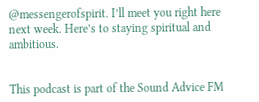@messengerofspirit. I’ll meet you right here next week. Here’s to staying spiritual and ambitious.


This podcast is part of the Sound Advice FM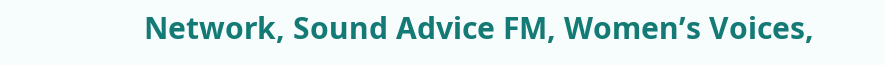Network, Sound Advice FM, Women’s Voices,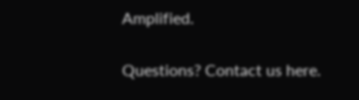Amplified.


Questions? Contact us here.